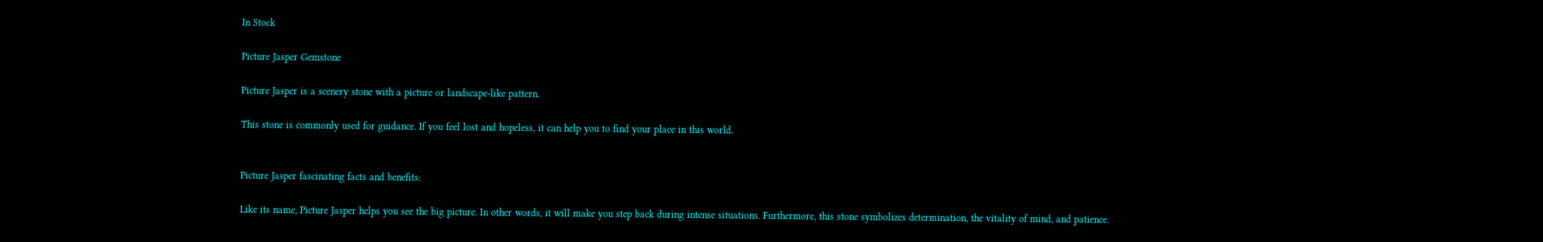In Stock

Picture Jasper Gemstone

Picture Jasper is a scenery stone with a picture or landscape-like pattern.

This stone is commonly used for guidance. If you feel lost and hopeless, it can help you to find your place in this world.


Picture Jasper fascinating facts and benefits:

Like its name, Picture Jasper helps you see the big picture. In other words, it will make you step back during intense situations. Furthermore, this stone symbolizes determination, the vitality of mind, and patience.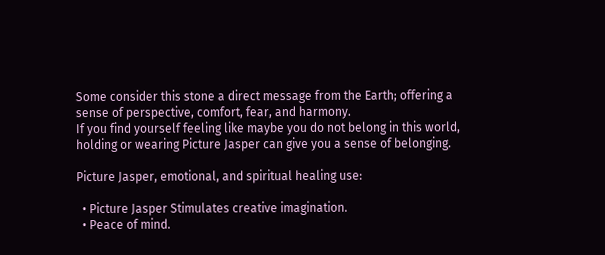Some consider this stone a direct message from the Earth; offering a sense of perspective, comfort, fear, and harmony.
If you find yourself feeling like maybe you do not belong in this world, holding or wearing Picture Jasper can give you a sense of belonging.

Picture Jasper, emotional, and spiritual healing use:

  • Picture Jasper Stimulates creative imagination.
  • Peace of mind.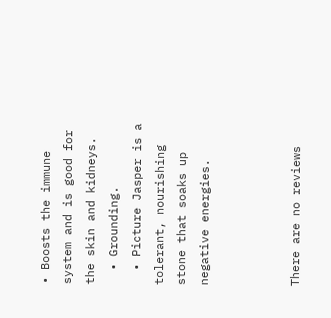• Boosts the immune system and is good for the skin and kidneys.
  • Grounding.
  • Picture Jasper is a tolerant, nourishing stone that soaks up negative energies.



There are no reviews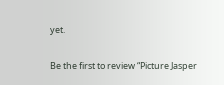yet.

Be the first to review “Picture Jasper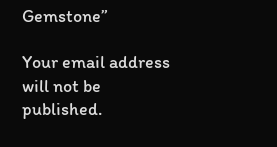Gemstone”

Your email address will not be published.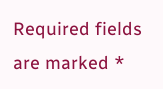Required fields are marked *